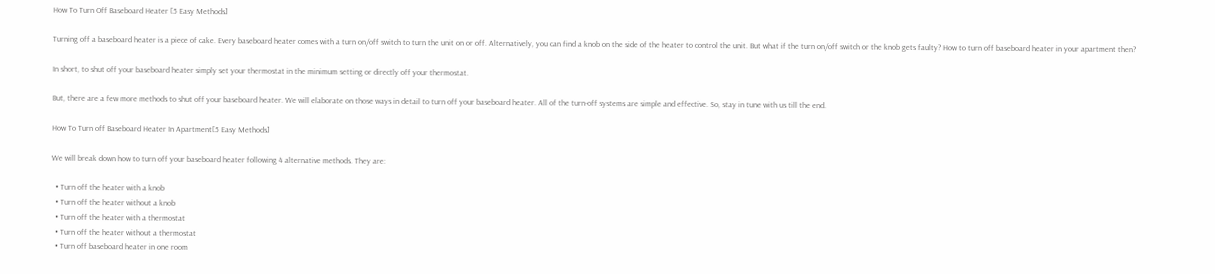How To Turn Off Baseboard Heater [5 Easy Methods]

Turning off a baseboard heater is a piece of cake. Every baseboard heater comes with a turn on/off switch to turn the unit on or off. Alternatively, you can find a knob on the side of the heater to control the unit. But what if the turn on/off switch or the knob gets faulty? How to turn off baseboard heater in your apartment then?

In short, to shut off your baseboard heater simply set your thermostat in the minimum setting or directly off your thermostat.

But, there are a few more methods to shut off your baseboard heater. We will elaborate on those ways in detail to turn off your baseboard heater. All of the turn-off systems are simple and effective. So, stay in tune with us till the end.

How To Turn off Baseboard Heater In Apartment[5 Easy Methods]

We will break down how to turn off your baseboard heater following 4 alternative methods. They are:

  • Turn off the heater with a knob
  • Turn off the heater without a knob
  • Turn off the heater with a thermostat
  • Turn off the heater without a thermostat
  • Turn off baseboard heater in one room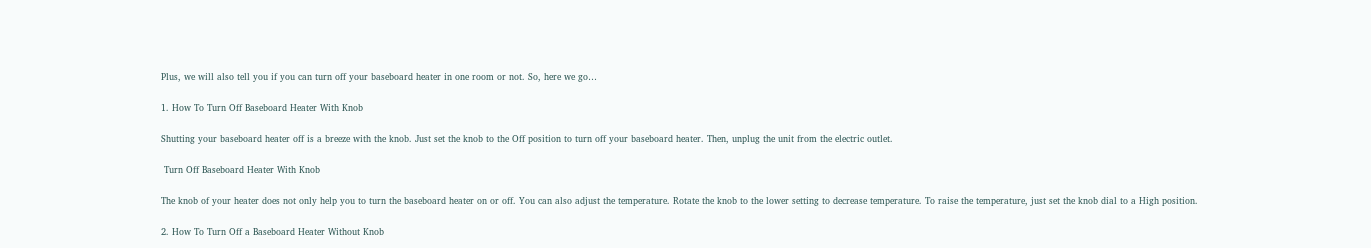Plus, we will also tell you if you can turn off your baseboard heater in one room or not. So, here we go…

1. How To Turn Off Baseboard Heater With Knob

Shutting your baseboard heater off is a breeze with the knob. Just set the knob to the Off position to turn off your baseboard heater. Then, unplug the unit from the electric outlet.

 Turn Off Baseboard Heater With Knob

The knob of your heater does not only help you to turn the baseboard heater on or off. You can also adjust the temperature. Rotate the knob to the lower setting to decrease temperature. To raise the temperature, just set the knob dial to a High position.

2. How To Turn Off a Baseboard Heater Without Knob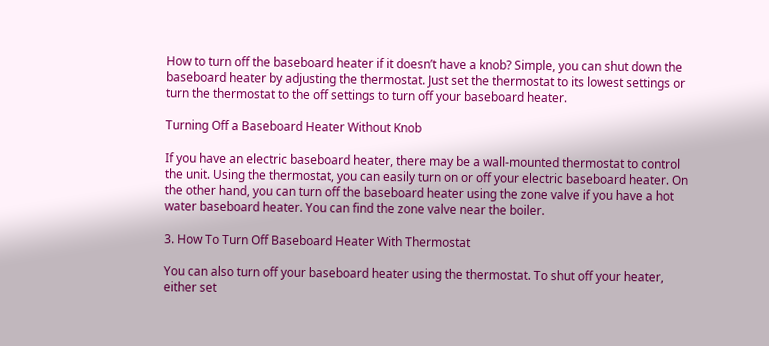How to turn off the baseboard heater if it doesn’t have a knob? Simple, you can shut down the baseboard heater by adjusting the thermostat. Just set the thermostat to its lowest settings or turn the thermostat to the off settings to turn off your baseboard heater.

Turning Off a Baseboard Heater Without Knob

If you have an electric baseboard heater, there may be a wall-mounted thermostat to control the unit. Using the thermostat, you can easily turn on or off your electric baseboard heater. On the other hand, you can turn off the baseboard heater using the zone valve if you have a hot water baseboard heater. You can find the zone valve near the boiler.

3. How To Turn Off Baseboard Heater With Thermostat

You can also turn off your baseboard heater using the thermostat. To shut off your heater, either set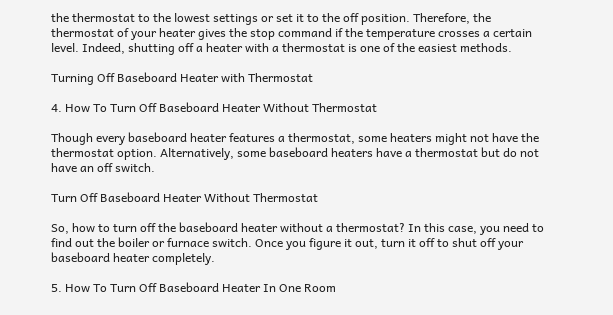the thermostat to the lowest settings or set it to the off position. Therefore, the thermostat of your heater gives the stop command if the temperature crosses a certain level. Indeed, shutting off a heater with a thermostat is one of the easiest methods.

Turning Off Baseboard Heater with Thermostat

4. How To Turn Off Baseboard Heater Without Thermostat

Though every baseboard heater features a thermostat, some heaters might not have the thermostat option. Alternatively, some baseboard heaters have a thermostat but do not have an off switch.

Turn Off Baseboard Heater Without Thermostat

So, how to turn off the baseboard heater without a thermostat? In this case, you need to find out the boiler or furnace switch. Once you figure it out, turn it off to shut off your baseboard heater completely.

5. How To Turn Off Baseboard Heater In One Room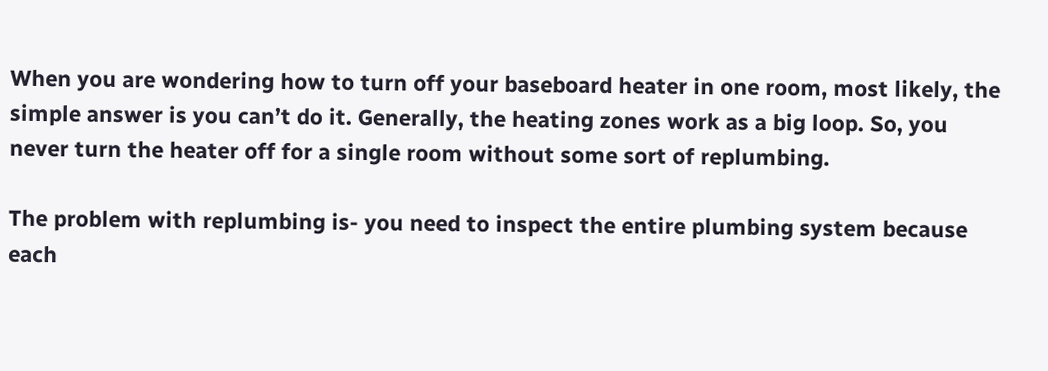When you are wondering how to turn off your baseboard heater in one room, most likely, the simple answer is you can’t do it. Generally, the heating zones work as a big loop. So, you never turn the heater off for a single room without some sort of replumbing.

The problem with replumbing is- you need to inspect the entire plumbing system because each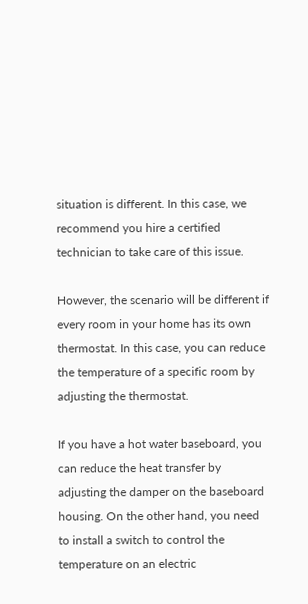situation is different. In this case, we recommend you hire a certified technician to take care of this issue.

However, the scenario will be different if every room in your home has its own thermostat. In this case, you can reduce the temperature of a specific room by adjusting the thermostat.

If you have a hot water baseboard, you can reduce the heat transfer by adjusting the damper on the baseboard housing. On the other hand, you need to install a switch to control the temperature on an electric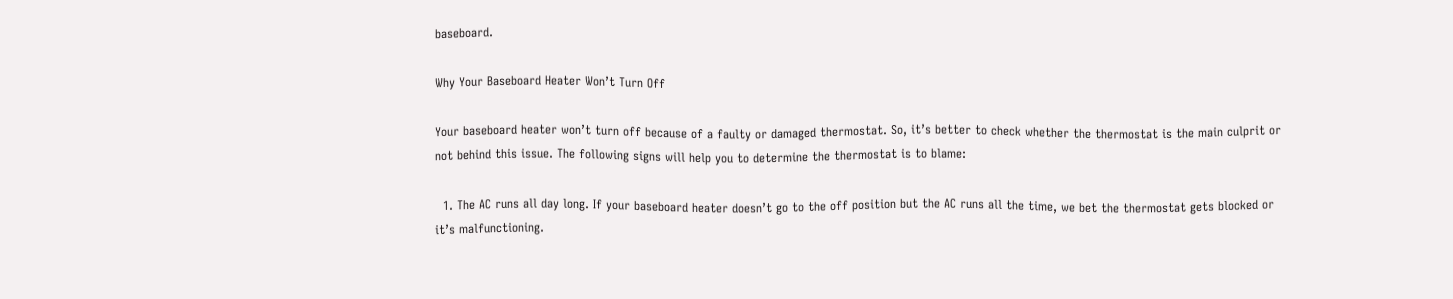baseboard.

Why Your Baseboard Heater Won’t Turn Off

Your baseboard heater won’t turn off because of a faulty or damaged thermostat. So, it’s better to check whether the thermostat is the main culprit or not behind this issue. The following signs will help you to determine the thermostat is to blame:

  1. The AC runs all day long. If your baseboard heater doesn’t go to the off position but the AC runs all the time, we bet the thermostat gets blocked or it’s malfunctioning.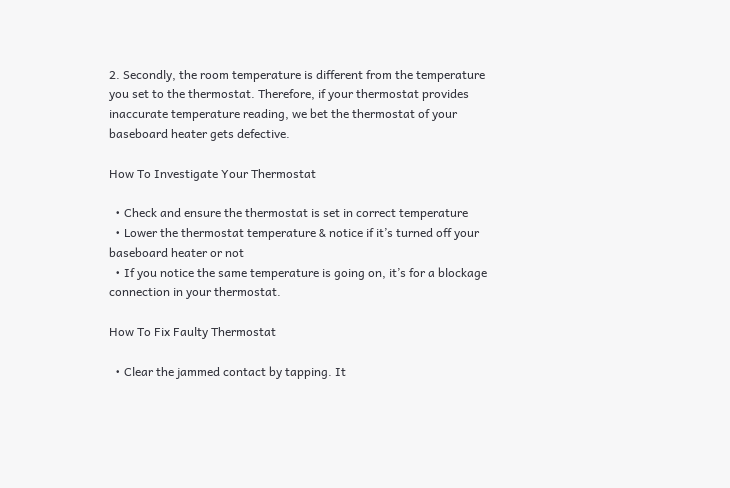2. Secondly, the room temperature is different from the temperature you set to the thermostat. Therefore, if your thermostat provides inaccurate temperature reading, we bet the thermostat of your baseboard heater gets defective.

How To Investigate Your Thermostat

  • Check and ensure the thermostat is set in correct temperature
  • Lower the thermostat temperature & notice if it’s turned off your baseboard heater or not
  • If you notice the same temperature is going on, it’s for a blockage connection in your thermostat.

How To Fix Faulty Thermostat

  • Clear the jammed contact by tapping. It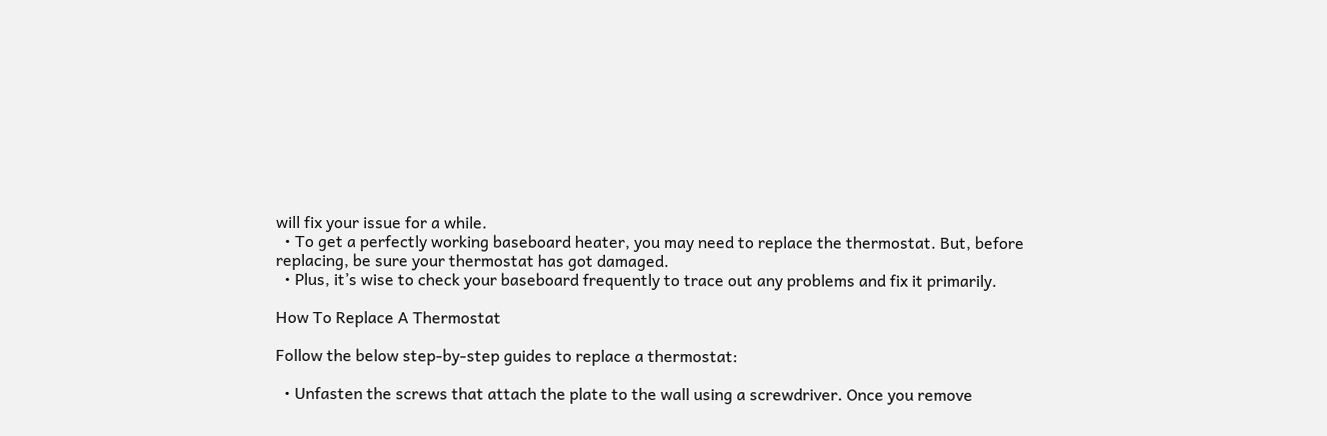will fix your issue for a while.
  • To get a perfectly working baseboard heater, you may need to replace the thermostat. But, before replacing, be sure your thermostat has got damaged.
  • Plus, it’s wise to check your baseboard frequently to trace out any problems and fix it primarily.

How To Replace A Thermostat

Follow the below step-by-step guides to replace a thermostat:

  • Unfasten the screws that attach the plate to the wall using a screwdriver. Once you remove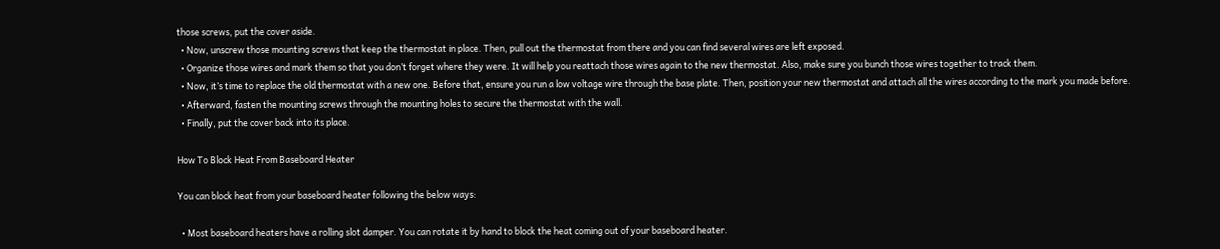those screws, put the cover aside.
  • Now, unscrew those mounting screws that keep the thermostat in place. Then, pull out the thermostat from there and you can find several wires are left exposed.
  • Organize those wires and mark them so that you don’t forget where they were. It will help you reattach those wires again to the new thermostat. Also, make sure you bunch those wires together to track them.
  • Now, it’s time to replace the old thermostat with a new one. Before that, ensure you run a low voltage wire through the base plate. Then, position your new thermostat and attach all the wires according to the mark you made before.
  • Afterward, fasten the mounting screws through the mounting holes to secure the thermostat with the wall.
  • Finally, put the cover back into its place.

How To Block Heat From Baseboard Heater

You can block heat from your baseboard heater following the below ways:

  • Most baseboard heaters have a rolling slot damper. You can rotate it by hand to block the heat coming out of your baseboard heater.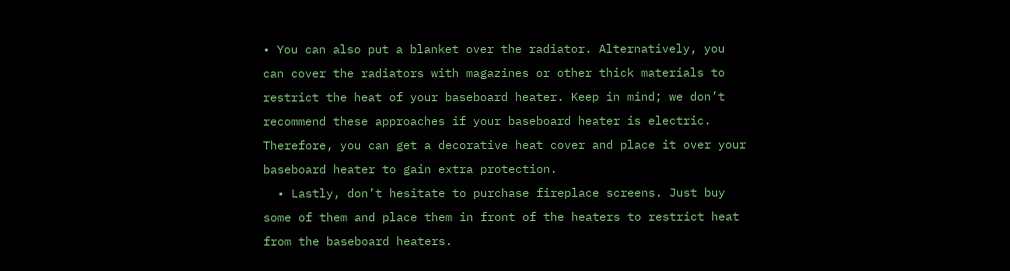• You can also put a blanket over the radiator. Alternatively, you can cover the radiators with magazines or other thick materials to restrict the heat of your baseboard heater. Keep in mind; we don’t recommend these approaches if your baseboard heater is electric. Therefore, you can get a decorative heat cover and place it over your baseboard heater to gain extra protection.
  • Lastly, don’t hesitate to purchase fireplace screens. Just buy some of them and place them in front of the heaters to restrict heat from the baseboard heaters.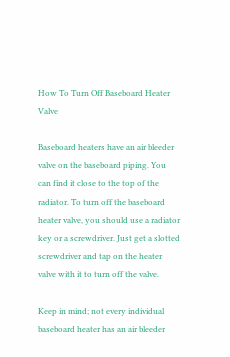How To Turn Off Baseboard Heater Valve

Baseboard heaters have an air bleeder valve on the baseboard piping. You can find it close to the top of the radiator. To turn off the baseboard heater valve, you should use a radiator key or a screwdriver. Just get a slotted screwdriver and tap on the heater valve with it to turn off the valve.

Keep in mind; not every individual baseboard heater has an air bleeder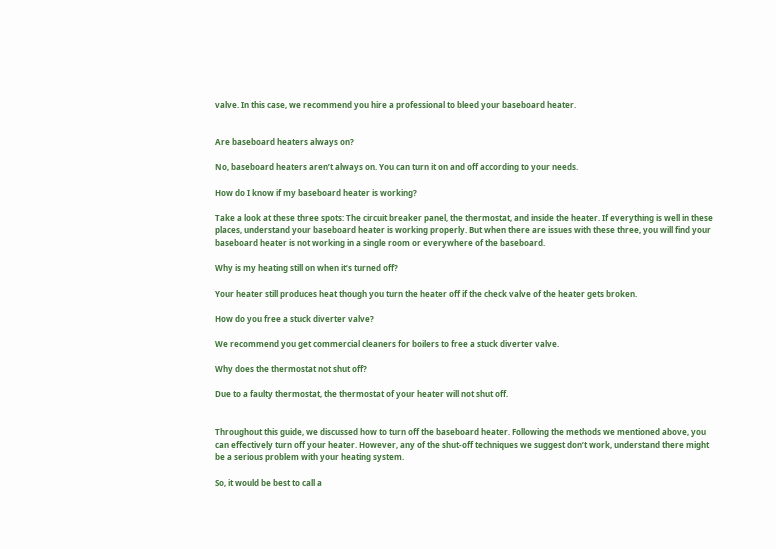valve. In this case, we recommend you hire a professional to bleed your baseboard heater.


Are baseboard heaters always on?

No, baseboard heaters aren’t always on. You can turn it on and off according to your needs.

How do I know if my baseboard heater is working?

Take a look at these three spots: The circuit breaker panel, the thermostat, and inside the heater. If everything is well in these places, understand your baseboard heater is working properly. But when there are issues with these three, you will find your baseboard heater is not working in a single room or everywhere of the baseboard.

Why is my heating still on when it’s turned off?

Your heater still produces heat though you turn the heater off if the check valve of the heater gets broken.

How do you free a stuck diverter valve?

We recommend you get commercial cleaners for boilers to free a stuck diverter valve.

Why does the thermostat not shut off?

Due to a faulty thermostat, the thermostat of your heater will not shut off.


Throughout this guide, we discussed how to turn off the baseboard heater. Following the methods we mentioned above, you can effectively turn off your heater. However, any of the shut-off techniques we suggest don’t work, understand there might be a serious problem with your heating system.

So, it would be best to call a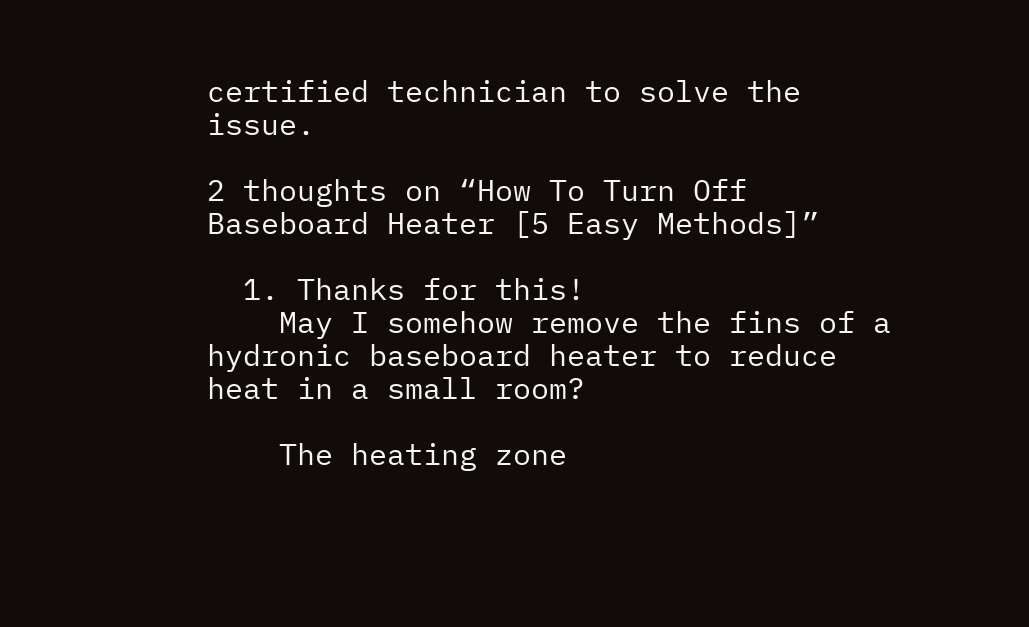certified technician to solve the issue.

2 thoughts on “How To Turn Off Baseboard Heater [5 Easy Methods]”

  1. Thanks for this!
    May I somehow remove the fins of a hydronic baseboard heater to reduce heat in a small room?

    The heating zone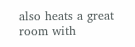also heats a great room with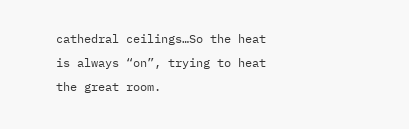cathedral ceilings…So the heat is always “on”, trying to heat the great room.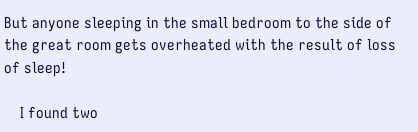But anyone sleeping in the small bedroom to the side of the great room gets overheated with the result of loss of sleep!

    I found two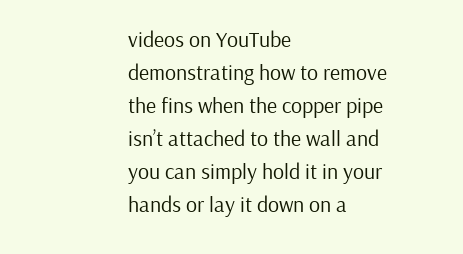videos on YouTube demonstrating how to remove the fins when the copper pipe isn’t attached to the wall and you can simply hold it in your hands or lay it down on a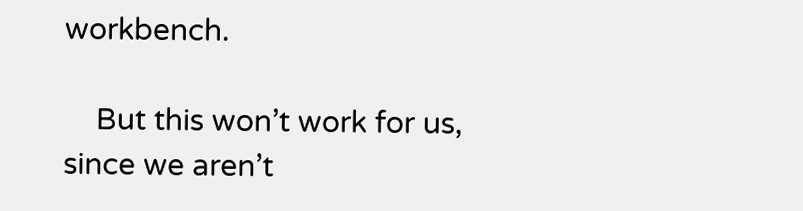workbench.

    But this won’t work for us, since we aren’t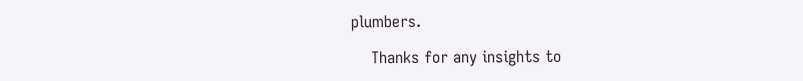plumbers.

    Thanks for any insights to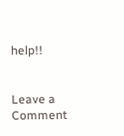help!!


Leave a Comment